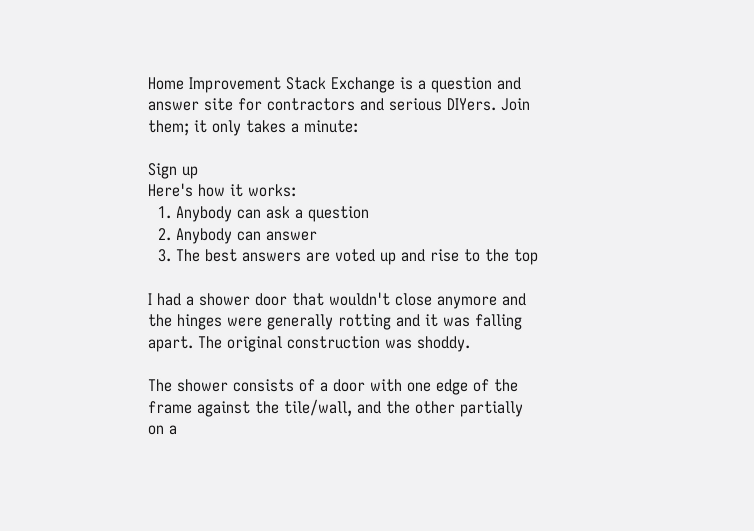Home Improvement Stack Exchange is a question and answer site for contractors and serious DIYers. Join them; it only takes a minute:

Sign up
Here's how it works:
  1. Anybody can ask a question
  2. Anybody can answer
  3. The best answers are voted up and rise to the top

I had a shower door that wouldn't close anymore and the hinges were generally rotting and it was falling apart. The original construction was shoddy.

The shower consists of a door with one edge of the frame against the tile/wall, and the other partially on a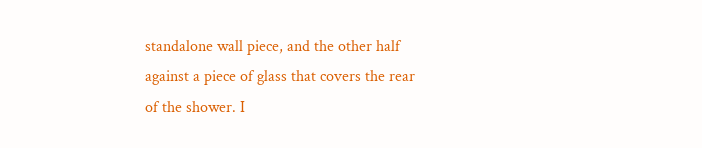standalone wall piece, and the other half against a piece of glass that covers the rear of the shower. I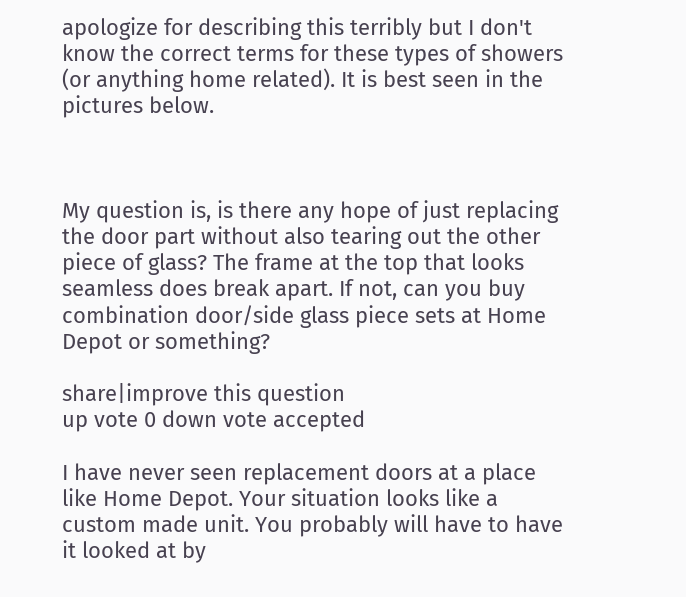apologize for describing this terribly but I don't know the correct terms for these types of showers (or anything home related). It is best seen in the pictures below.



My question is, is there any hope of just replacing the door part without also tearing out the other piece of glass? The frame at the top that looks seamless does break apart. If not, can you buy combination door/side glass piece sets at Home Depot or something?

share|improve this question
up vote 0 down vote accepted

I have never seen replacement doors at a place like Home Depot. Your situation looks like a custom made unit. You probably will have to have it looked at by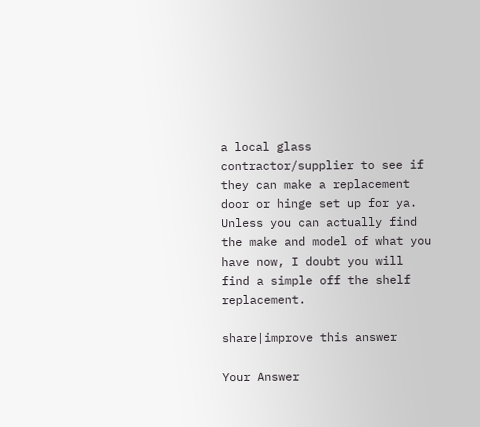a local glass contractor/supplier to see if they can make a replacement door or hinge set up for ya. Unless you can actually find the make and model of what you have now, I doubt you will find a simple off the shelf replacement.

share|improve this answer

Your Answer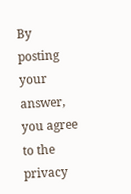By posting your answer, you agree to the privacy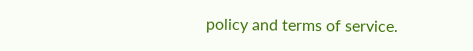policy and terms of service.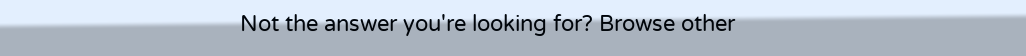Not the answer you're looking for? Browse other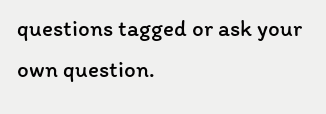questions tagged or ask your own question.